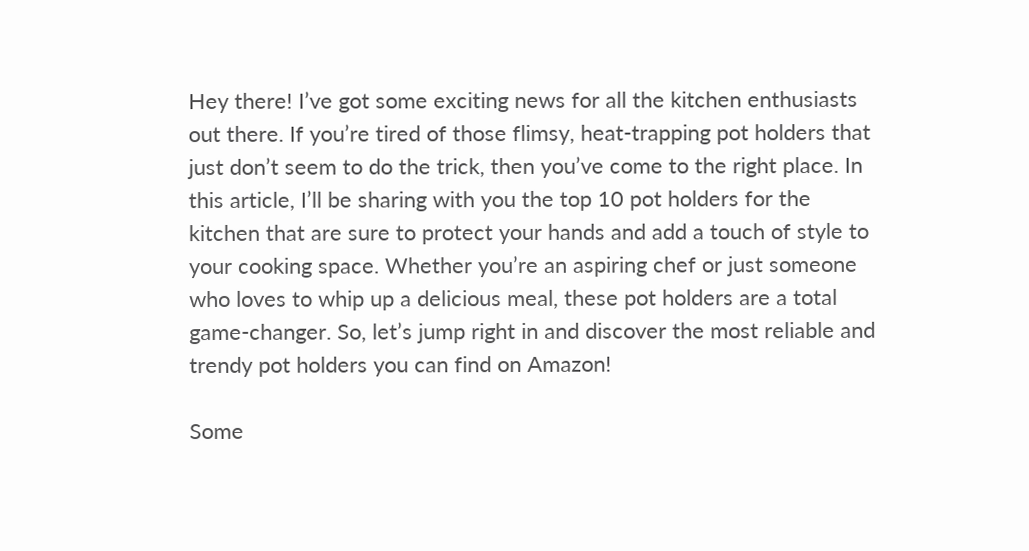Hey there! I’ve got some exciting news for all the kitchen enthusiasts out there. If you’re tired of those flimsy, heat-trapping pot holders that just don’t seem to do the trick, then you’ve come to the right place. In this article, I’ll be sharing with you the top 10 pot holders for the kitchen that are sure to protect your hands and add a touch of style to your cooking space. Whether you’re an aspiring chef or just someone who loves to whip up a delicious meal, these pot holders are a total game-changer. So, let’s jump right in and discover the most reliable and trendy pot holders you can find on Amazon!

Some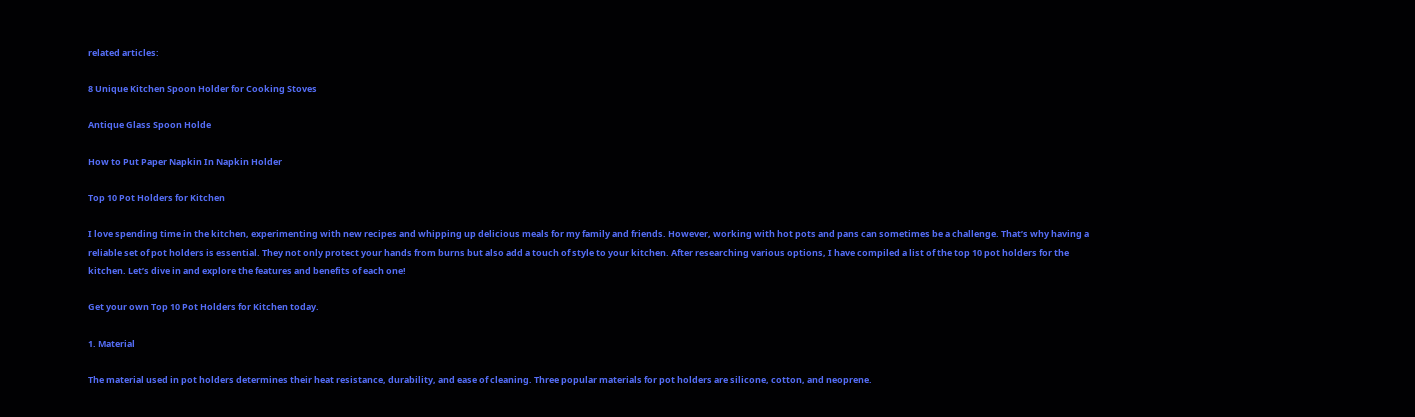related articles:

8 Unique Kitchen Spoon Holder for Cooking Stoves

Antique Glass Spoon Holde

How to Put Paper Napkin In Napkin Holder

Top 10 Pot Holders for Kitchen

I love spending time in the kitchen, experimenting with new recipes and whipping up delicious meals for my family and friends. However, working with hot pots and pans can sometimes be a challenge. That’s why having a reliable set of pot holders is essential. They not only protect your hands from burns but also add a touch of style to your kitchen. After researching various options, I have compiled a list of the top 10 pot holders for the kitchen. Let’s dive in and explore the features and benefits of each one!

Get your own Top 10 Pot Holders for Kitchen today.

1. Material

The material used in pot holders determines their heat resistance, durability, and ease of cleaning. Three popular materials for pot holders are silicone, cotton, and neoprene.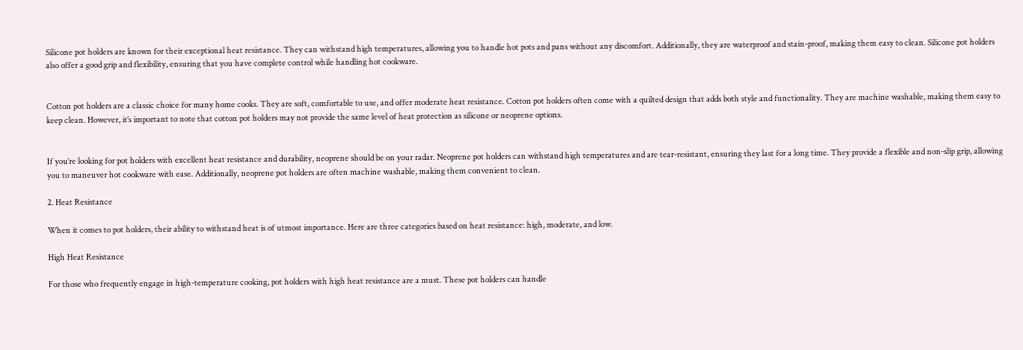Silicone pot holders are known for their exceptional heat resistance. They can withstand high temperatures, allowing you to handle hot pots and pans without any discomfort. Additionally, they are waterproof and stain-proof, making them easy to clean. Silicone pot holders also offer a good grip and flexibility, ensuring that you have complete control while handling hot cookware.


Cotton pot holders are a classic choice for many home cooks. They are soft, comfortable to use, and offer moderate heat resistance. Cotton pot holders often come with a quilted design that adds both style and functionality. They are machine washable, making them easy to keep clean. However, it’s important to note that cotton pot holders may not provide the same level of heat protection as silicone or neoprene options.


If you’re looking for pot holders with excellent heat resistance and durability, neoprene should be on your radar. Neoprene pot holders can withstand high temperatures and are tear-resistant, ensuring they last for a long time. They provide a flexible and non-slip grip, allowing you to maneuver hot cookware with ease. Additionally, neoprene pot holders are often machine washable, making them convenient to clean.

2. Heat Resistance

When it comes to pot holders, their ability to withstand heat is of utmost importance. Here are three categories based on heat resistance: high, moderate, and low.

High Heat Resistance

For those who frequently engage in high-temperature cooking, pot holders with high heat resistance are a must. These pot holders can handle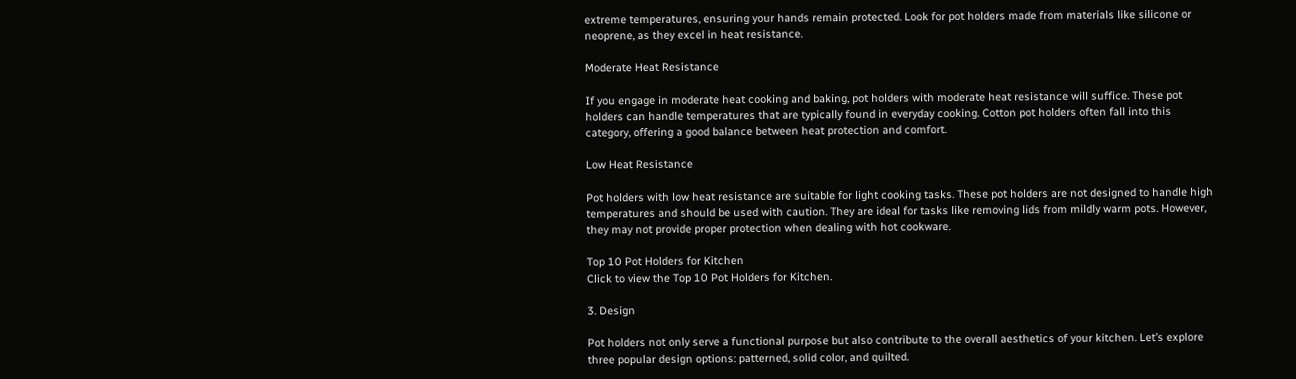extreme temperatures, ensuring your hands remain protected. Look for pot holders made from materials like silicone or neoprene, as they excel in heat resistance.

Moderate Heat Resistance

If you engage in moderate heat cooking and baking, pot holders with moderate heat resistance will suffice. These pot holders can handle temperatures that are typically found in everyday cooking. Cotton pot holders often fall into this category, offering a good balance between heat protection and comfort.

Low Heat Resistance

Pot holders with low heat resistance are suitable for light cooking tasks. These pot holders are not designed to handle high temperatures and should be used with caution. They are ideal for tasks like removing lids from mildly warm pots. However, they may not provide proper protection when dealing with hot cookware.

Top 10 Pot Holders for Kitchen
Click to view the Top 10 Pot Holders for Kitchen.

3. Design

Pot holders not only serve a functional purpose but also contribute to the overall aesthetics of your kitchen. Let’s explore three popular design options: patterned, solid color, and quilted.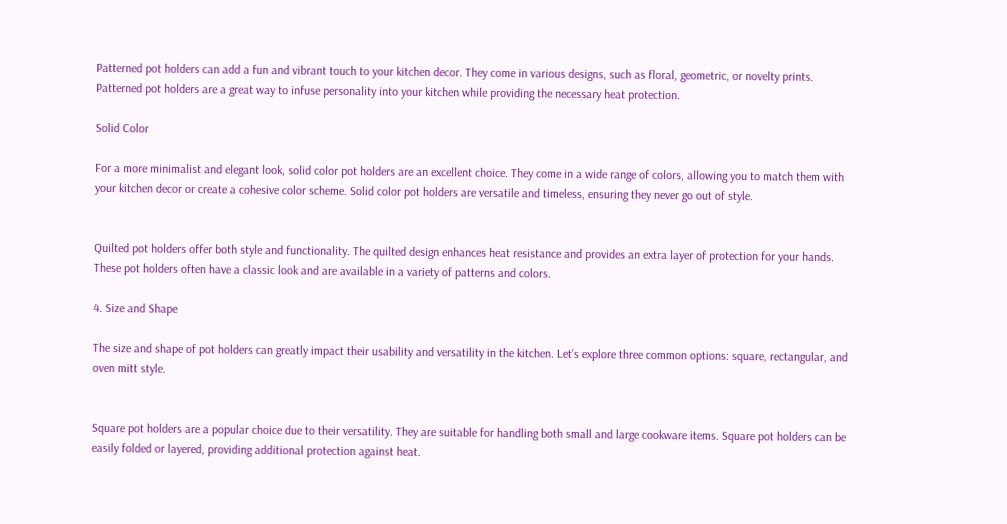Patterned pot holders can add a fun and vibrant touch to your kitchen decor. They come in various designs, such as floral, geometric, or novelty prints. Patterned pot holders are a great way to infuse personality into your kitchen while providing the necessary heat protection.

Solid Color

For a more minimalist and elegant look, solid color pot holders are an excellent choice. They come in a wide range of colors, allowing you to match them with your kitchen decor or create a cohesive color scheme. Solid color pot holders are versatile and timeless, ensuring they never go out of style.


Quilted pot holders offer both style and functionality. The quilted design enhances heat resistance and provides an extra layer of protection for your hands. These pot holders often have a classic look and are available in a variety of patterns and colors.

4. Size and Shape

The size and shape of pot holders can greatly impact their usability and versatility in the kitchen. Let’s explore three common options: square, rectangular, and oven mitt style.


Square pot holders are a popular choice due to their versatility. They are suitable for handling both small and large cookware items. Square pot holders can be easily folded or layered, providing additional protection against heat.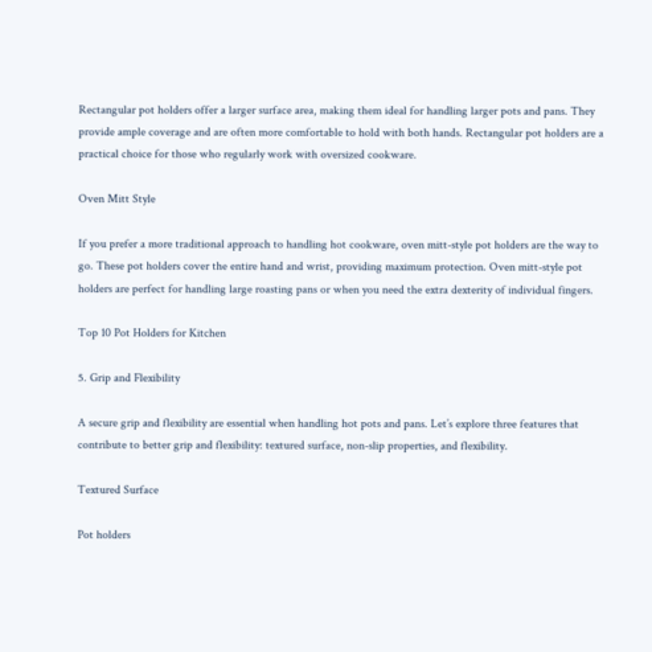Rectangular pot holders offer a larger surface area, making them ideal for handling larger pots and pans. They provide ample coverage and are often more comfortable to hold with both hands. Rectangular pot holders are a practical choice for those who regularly work with oversized cookware.

Oven Mitt Style

If you prefer a more traditional approach to handling hot cookware, oven mitt-style pot holders are the way to go. These pot holders cover the entire hand and wrist, providing maximum protection. Oven mitt-style pot holders are perfect for handling large roasting pans or when you need the extra dexterity of individual fingers.

Top 10 Pot Holders for Kitchen

5. Grip and Flexibility

A secure grip and flexibility are essential when handling hot pots and pans. Let’s explore three features that contribute to better grip and flexibility: textured surface, non-slip properties, and flexibility.

Textured Surface

Pot holders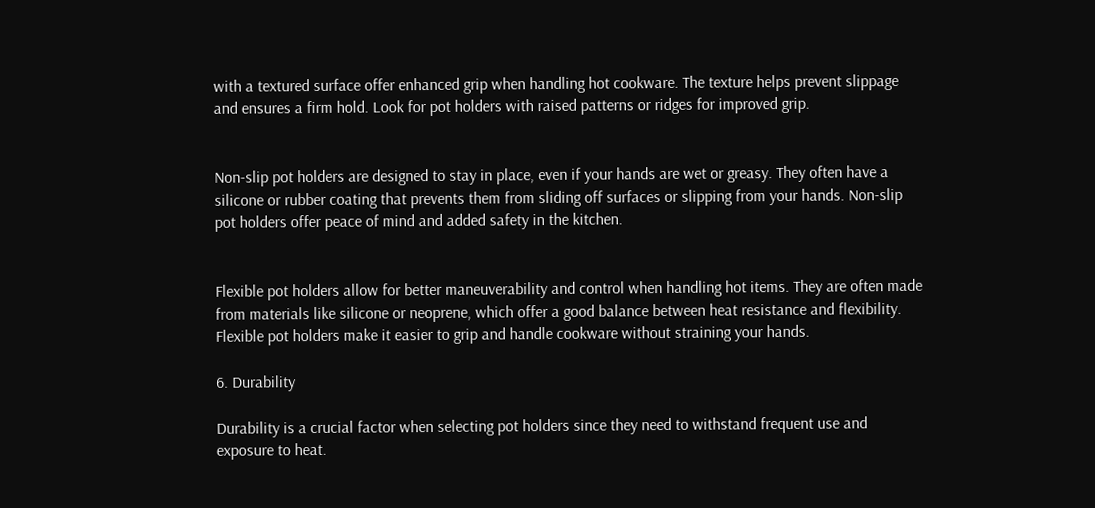with a textured surface offer enhanced grip when handling hot cookware. The texture helps prevent slippage and ensures a firm hold. Look for pot holders with raised patterns or ridges for improved grip.


Non-slip pot holders are designed to stay in place, even if your hands are wet or greasy. They often have a silicone or rubber coating that prevents them from sliding off surfaces or slipping from your hands. Non-slip pot holders offer peace of mind and added safety in the kitchen.


Flexible pot holders allow for better maneuverability and control when handling hot items. They are often made from materials like silicone or neoprene, which offer a good balance between heat resistance and flexibility. Flexible pot holders make it easier to grip and handle cookware without straining your hands.

6. Durability

Durability is a crucial factor when selecting pot holders since they need to withstand frequent use and exposure to heat.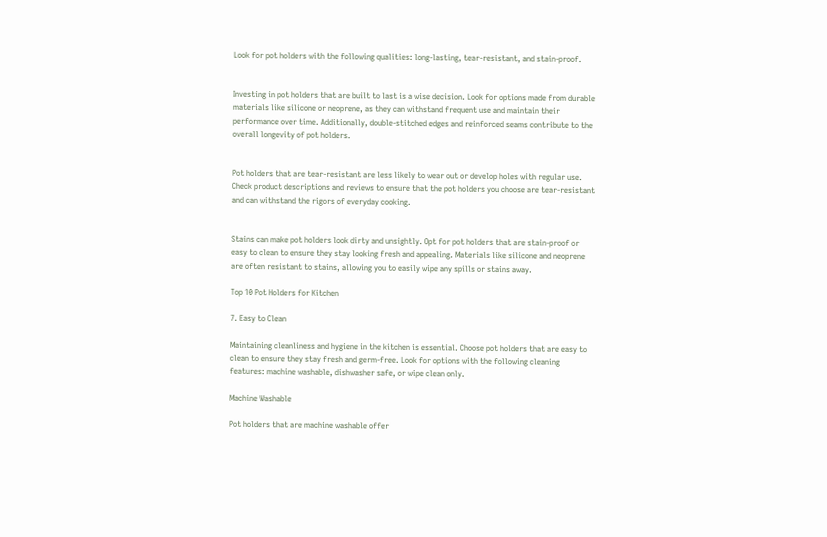Look for pot holders with the following qualities: long-lasting, tear-resistant, and stain-proof.


Investing in pot holders that are built to last is a wise decision. Look for options made from durable materials like silicone or neoprene, as they can withstand frequent use and maintain their performance over time. Additionally, double-stitched edges and reinforced seams contribute to the overall longevity of pot holders.


Pot holders that are tear-resistant are less likely to wear out or develop holes with regular use. Check product descriptions and reviews to ensure that the pot holders you choose are tear-resistant and can withstand the rigors of everyday cooking.


Stains can make pot holders look dirty and unsightly. Opt for pot holders that are stain-proof or easy to clean to ensure they stay looking fresh and appealing. Materials like silicone and neoprene are often resistant to stains, allowing you to easily wipe any spills or stains away.

Top 10 Pot Holders for Kitchen

7. Easy to Clean

Maintaining cleanliness and hygiene in the kitchen is essential. Choose pot holders that are easy to clean to ensure they stay fresh and germ-free. Look for options with the following cleaning features: machine washable, dishwasher safe, or wipe clean only.

Machine Washable

Pot holders that are machine washable offer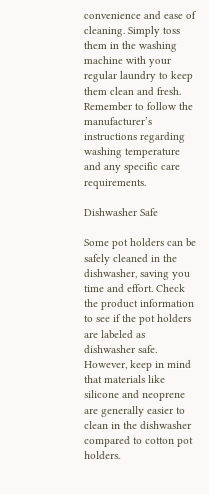convenience and ease of cleaning. Simply toss them in the washing machine with your regular laundry to keep them clean and fresh. Remember to follow the manufacturer’s instructions regarding washing temperature and any specific care requirements.

Dishwasher Safe

Some pot holders can be safely cleaned in the dishwasher, saving you time and effort. Check the product information to see if the pot holders are labeled as dishwasher safe. However, keep in mind that materials like silicone and neoprene are generally easier to clean in the dishwasher compared to cotton pot holders.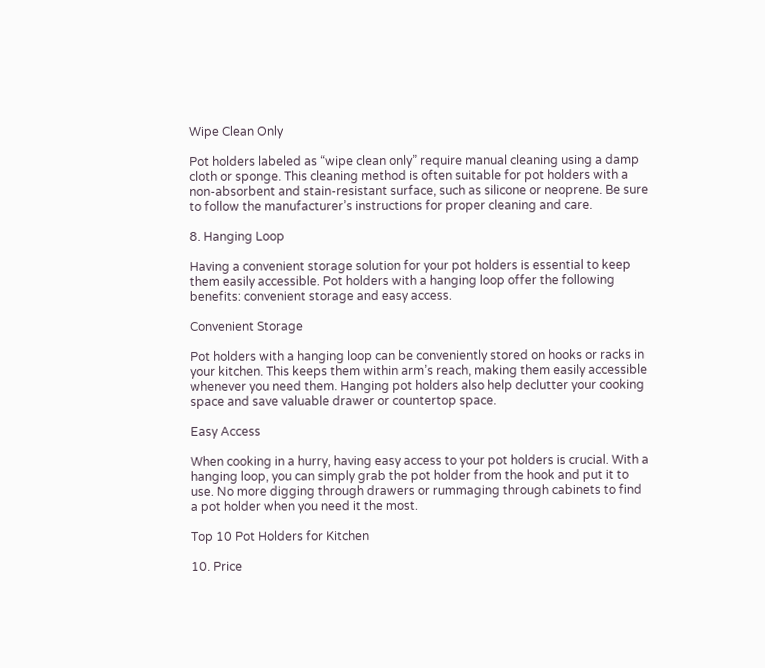Wipe Clean Only

Pot holders labeled as “wipe clean only” require manual cleaning using a damp cloth or sponge. This cleaning method is often suitable for pot holders with a non-absorbent and stain-resistant surface, such as silicone or neoprene. Be sure to follow the manufacturer’s instructions for proper cleaning and care.

8. Hanging Loop

Having a convenient storage solution for your pot holders is essential to keep them easily accessible. Pot holders with a hanging loop offer the following benefits: convenient storage and easy access.

Convenient Storage

Pot holders with a hanging loop can be conveniently stored on hooks or racks in your kitchen. This keeps them within arm’s reach, making them easily accessible whenever you need them. Hanging pot holders also help declutter your cooking space and save valuable drawer or countertop space.

Easy Access

When cooking in a hurry, having easy access to your pot holders is crucial. With a hanging loop, you can simply grab the pot holder from the hook and put it to use. No more digging through drawers or rummaging through cabinets to find a pot holder when you need it the most.

Top 10 Pot Holders for Kitchen

10. Price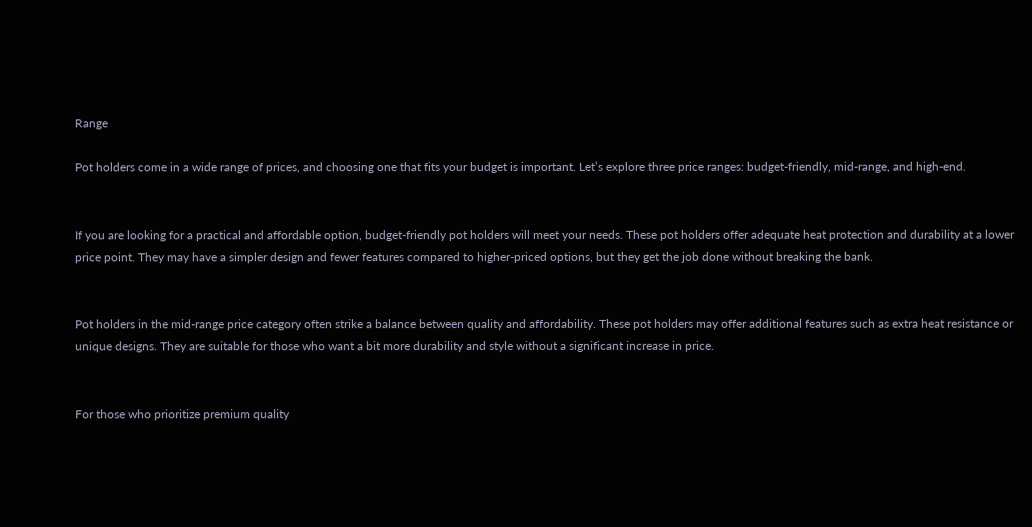Range

Pot holders come in a wide range of prices, and choosing one that fits your budget is important. Let’s explore three price ranges: budget-friendly, mid-range, and high-end.


If you are looking for a practical and affordable option, budget-friendly pot holders will meet your needs. These pot holders offer adequate heat protection and durability at a lower price point. They may have a simpler design and fewer features compared to higher-priced options, but they get the job done without breaking the bank.


Pot holders in the mid-range price category often strike a balance between quality and affordability. These pot holders may offer additional features such as extra heat resistance or unique designs. They are suitable for those who want a bit more durability and style without a significant increase in price.


For those who prioritize premium quality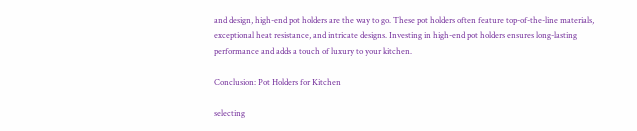and design, high-end pot holders are the way to go. These pot holders often feature top-of-the-line materials, exceptional heat resistance, and intricate designs. Investing in high-end pot holders ensures long-lasting performance and adds a touch of luxury to your kitchen.

Conclusion: Pot Holders for Kitchen

selecting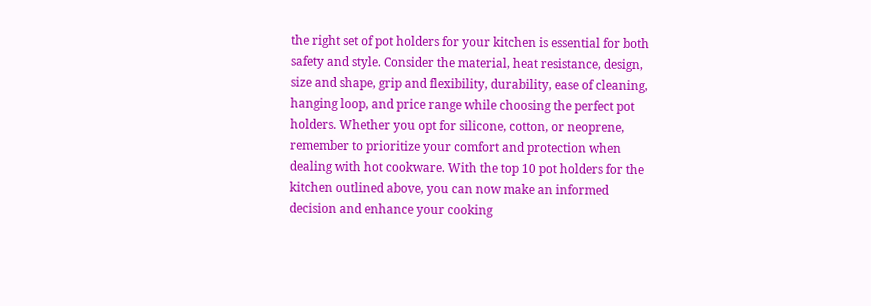the right set of pot holders for your kitchen is essential for both safety and style. Consider the material, heat resistance, design, size and shape, grip and flexibility, durability, ease of cleaning, hanging loop, and price range while choosing the perfect pot holders. Whether you opt for silicone, cotton, or neoprene, remember to prioritize your comfort and protection when dealing with hot cookware. With the top 10 pot holders for the kitchen outlined above, you can now make an informed decision and enhance your cooking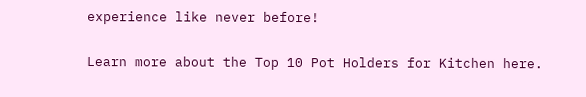experience like never before!

Learn more about the Top 10 Pot Holders for Kitchen here.